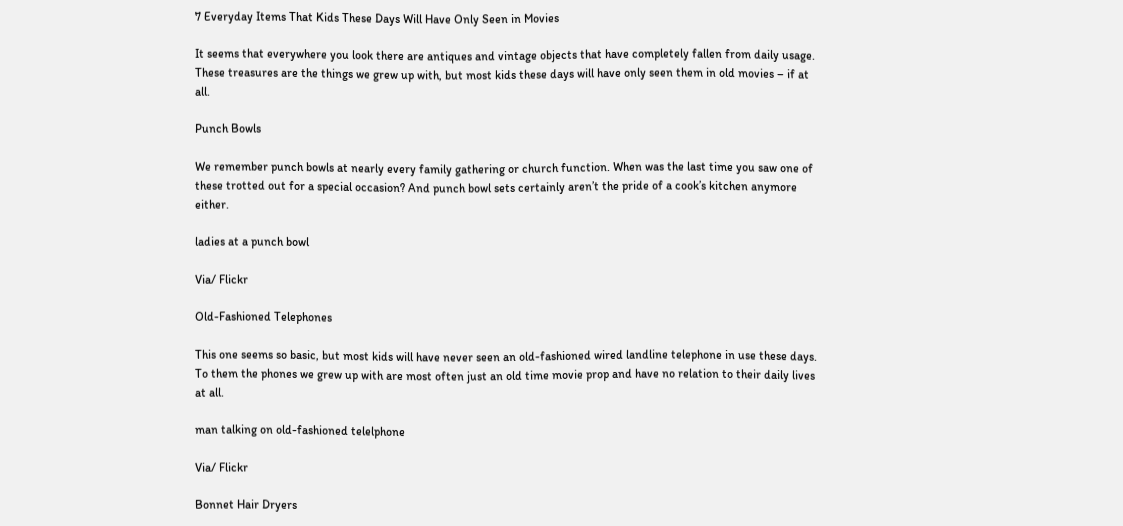7 Everyday Items That Kids These Days Will Have Only Seen in Movies

It seems that everywhere you look there are antiques and vintage objects that have completely fallen from daily usage. These treasures are the things we grew up with, but most kids these days will have only seen them in old movies – if at all.

Punch Bowls

We remember punch bowls at nearly every family gathering or church function. When was the last time you saw one of these trotted out for a special occasion? And punch bowl sets certainly aren’t the pride of a cook’s kitchen anymore either.

ladies at a punch bowl

Via/ Flickr

Old-Fashioned Telephones

This one seems so basic, but most kids will have never seen an old-fashioned wired landline telephone in use these days. To them the phones we grew up with are most often just an old time movie prop and have no relation to their daily lives at all.

man talking on old-fashioned telelphone

Via/ Flickr

Bonnet Hair Dryers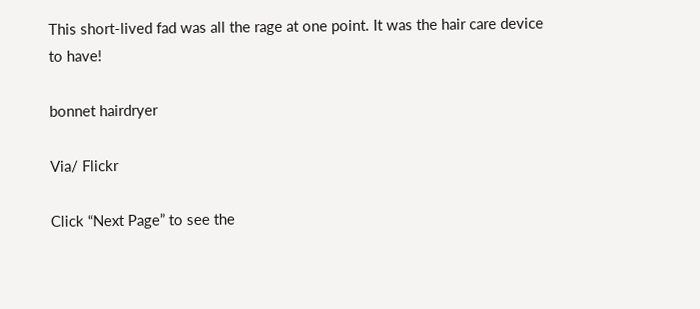This short-lived fad was all the rage at one point. It was the hair care device to have!

bonnet hairdryer

Via/ Flickr

Click “Next Page” to see the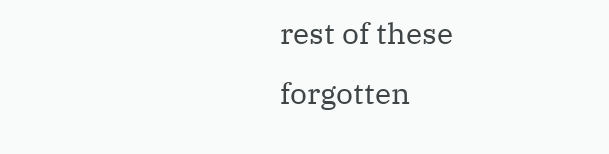rest of these forgotten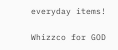everyday items!

Whizzco for GOD